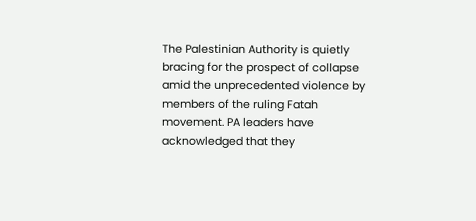The Palestinian Authority is quietly bracing for the prospect of collapse amid the unprecedented violence by members of the ruling Fatah movement. PA leaders have acknowledged that they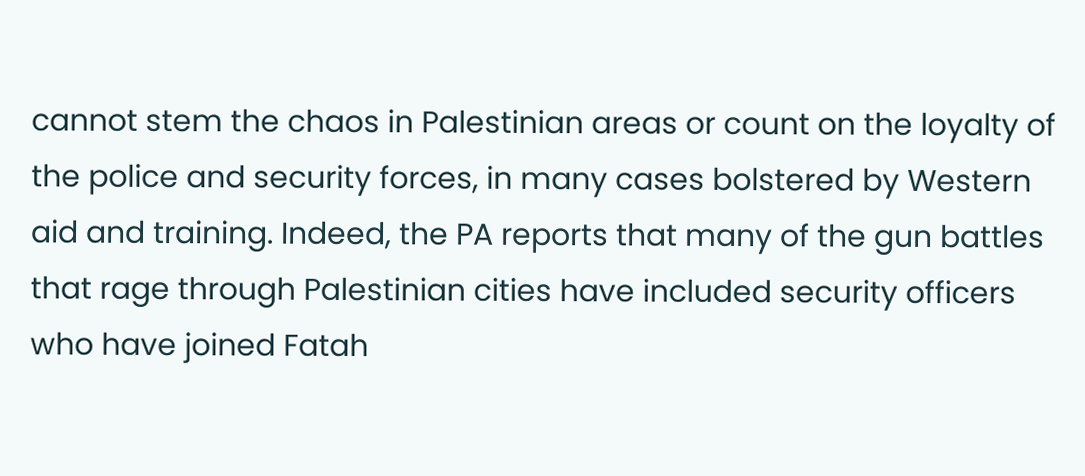cannot stem the chaos in Palestinian areas or count on the loyalty of the police and security forces, in many cases bolstered by Western aid and training. Indeed, the PA reports that many of the gun battles that rage through Palestinian cities have included security officers who have joined Fatah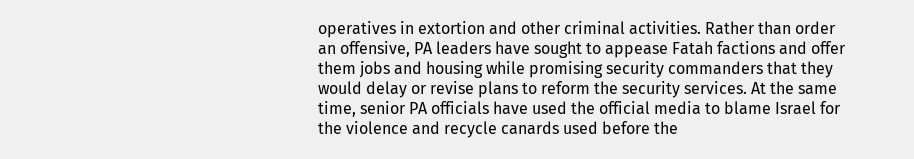operatives in extortion and other criminal activities. Rather than order an offensive, PA leaders have sought to appease Fatah factions and offer them jobs and housing while promising security commanders that they would delay or revise plans to reform the security services. At the same time, senior PA officials have used the official media to blame Israel for the violence and recycle canards used before the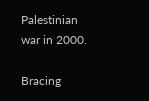Palestinian war in 2000.

Bracing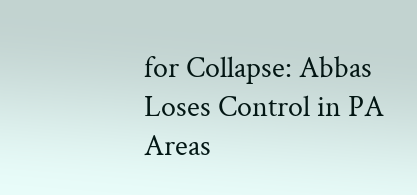for Collapse: Abbas Loses Control in PA Areas